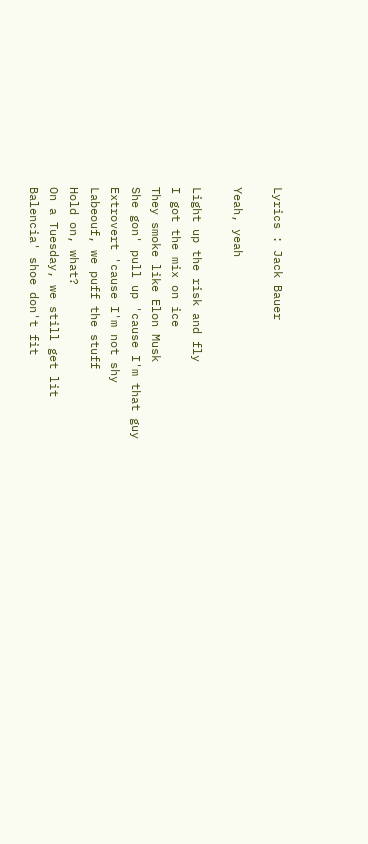Lyrics : Jack Bauer

Yeah, yeah

Light up the risk and fly
I got the mix on ice
They smoke like Elon Musk
She gon' pull up 'cause I'm that guy
Extrovert 'cause I'm not shy
Labeouf, we puff the stuff
Hold on, what?
On a Tuesday, we still get lit
Balencia' shoe don't fit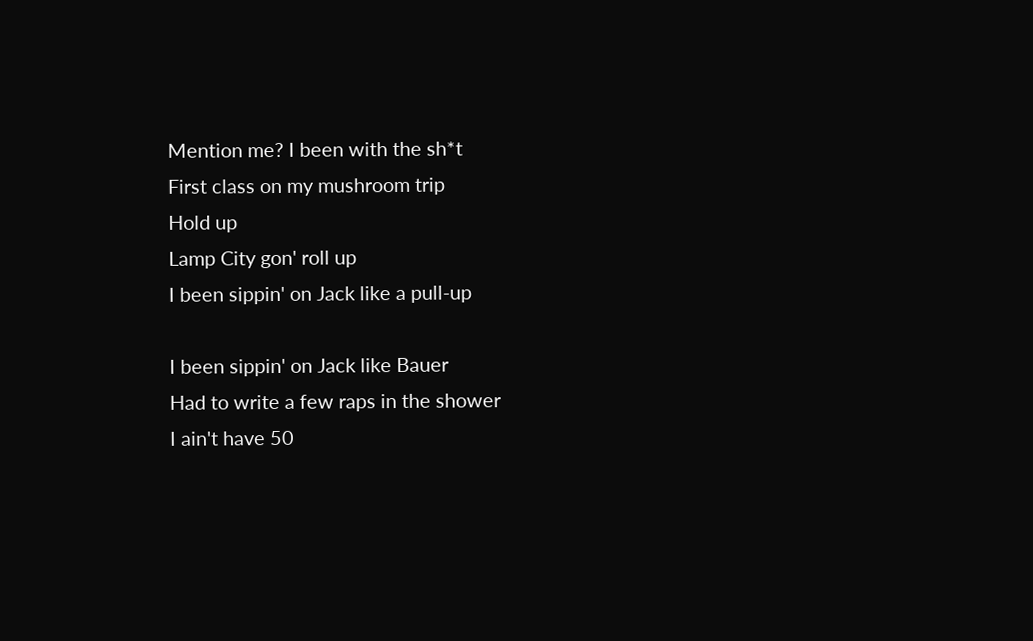Mention me? I been with the sh*t
First class on my mushroom trip
Hold up
Lamp City gon' roll up
I been sippin' on Jack like a pull-up

I been sippin' on Jack like Bauer
Had to write a few raps in the shower
I ain't have 50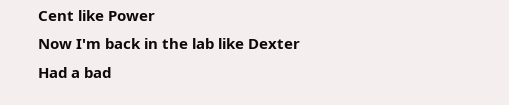Cent like Power
Now I'm back in the lab like Dexter
Had a bad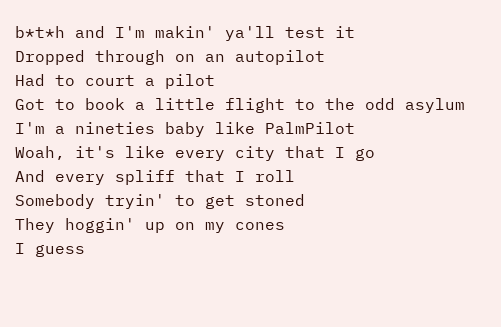b*t*h and I'm makin' ya'll test it
Dropped through on an autopilot
Had to court a pilot
Got to book a little flight to the odd asylum
I'm a nineties baby like PalmPilot
Woah, it's like every city that I go
And every spliff that I roll
Somebody tryin' to get stoned
They hoggin' up on my cones
I guess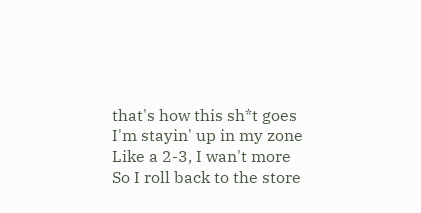that's how this sh*t goes
I'm stayin' up in my zone
Like a 2-3, I wan't more
So I roll back to the store